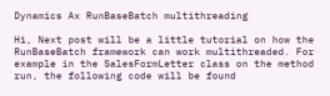Dynamics Ax RunBaseBatch multithreading

Hi, Next post will be a little tutorial on how the RunBaseBatch framework can work multithreaded. For example in the SalesFormLetter class on the method run, the following code will be found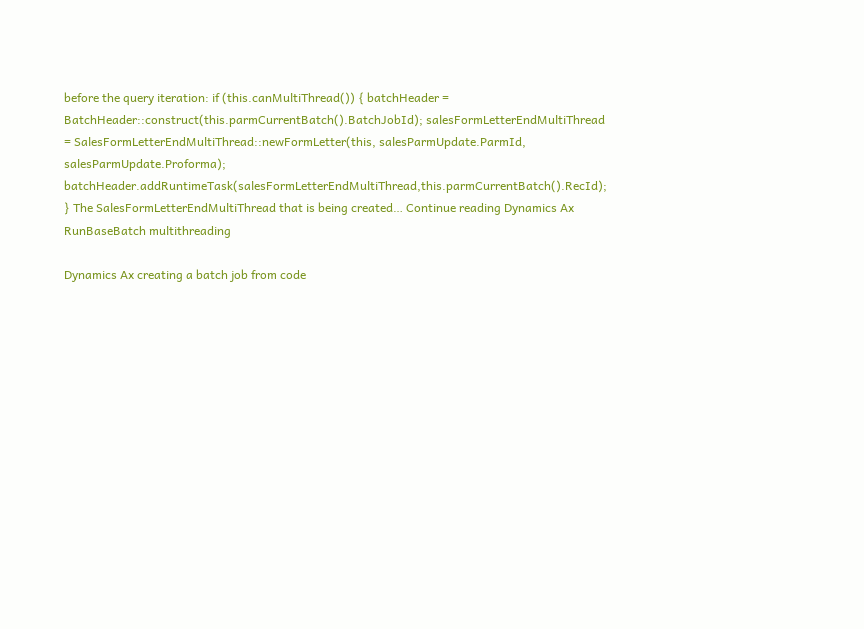before the query iteration: if (this.canMultiThread()) { batchHeader = BatchHeader::construct(this.parmCurrentBatch().BatchJobId); salesFormLetterEndMultiThread = SalesFormLetterEndMultiThread::newFormLetter(this, salesParmUpdate.ParmId, salesParmUpdate.Proforma); batchHeader.addRuntimeTask(salesFormLetterEndMultiThread,this.parmCurrentBatch().RecId); } The SalesFormLetterEndMultiThread that is being created… Continue reading Dynamics Ax RunBaseBatch multithreading

Dynamics Ax creating a batch job from code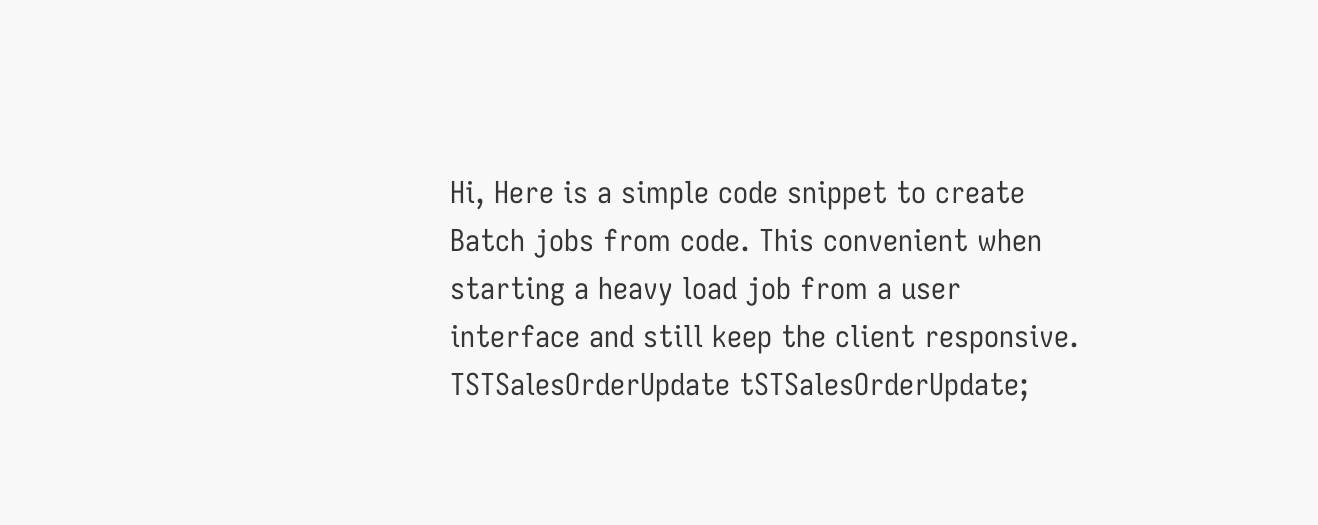Hi, Here is a simple code snippet to create Batch jobs from code. This convenient when starting a heavy load job from a user interface and still keep the client responsive. TSTSalesOrderUpdate tSTSalesOrderUpdate;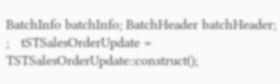BatchInfo batchInfo; BatchHeader batchHeader; ;   tSTSalesOrderUpdate = TSTSalesOrderUpdate::construct();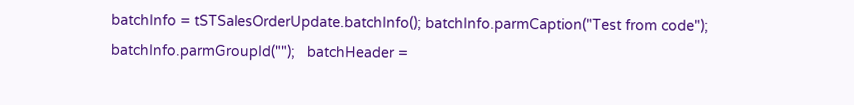batchInfo = tSTSalesOrderUpdate.batchInfo(); batchInfo.parmCaption("Test from code"); batchInfo.parmGroupId("");   batchHeader =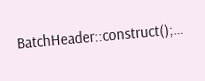BatchHeader::construct();…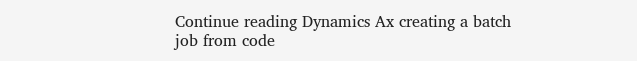Continue reading Dynamics Ax creating a batch job from code